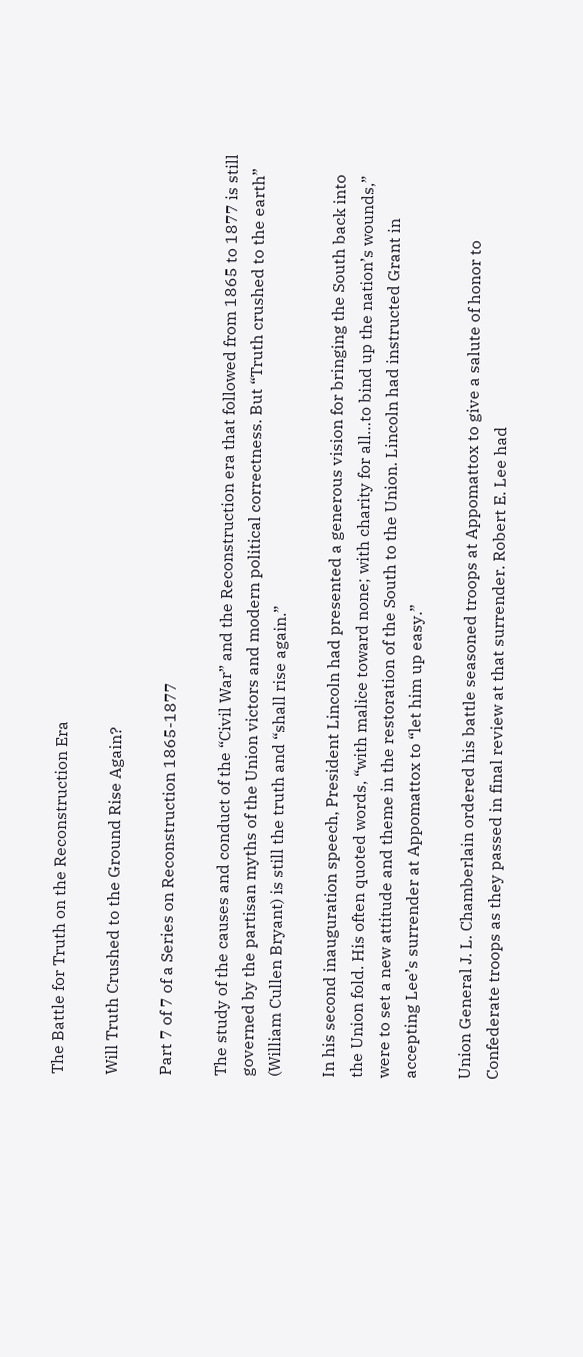The Battle for Truth on the Reconstruction Era

Will Truth Crushed to the Ground Rise Again?

Part 7 of 7 of a Series on Reconstruction 1865-1877

The study of the causes and conduct of the “Civil War” and the Reconstruction era that followed from 1865 to 1877 is still governed by the partisan myths of the Union victors and modern political correctness. But “Truth crushed to the earth” (William Cullen Bryant) is still the truth and “shall rise again.”

In his second inauguration speech, President Lincoln had presented a generous vision for bringing the South back into the Union fold. His often quoted words, “with malice toward none; with charity for all…to bind up the nation’s wounds,” were to set a new attitude and theme in the restoration of the South to the Union. Lincoln had instructed Grant in accepting Lee’s surrender at Appomattox to “let him up easy.”

Union General J. L. Chamberlain ordered his battle seasoned troops at Appomattox to give a salute of honor to Confederate troops as they passed in final review at that surrender. Robert E. Lee had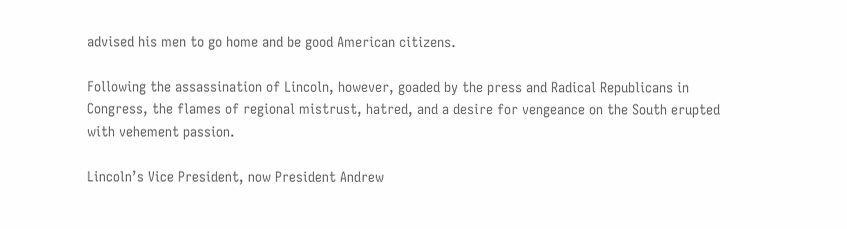advised his men to go home and be good American citizens.

Following the assassination of Lincoln, however, goaded by the press and Radical Republicans in Congress, the flames of regional mistrust, hatred, and a desire for vengeance on the South erupted with vehement passion.

Lincoln’s Vice President, now President Andrew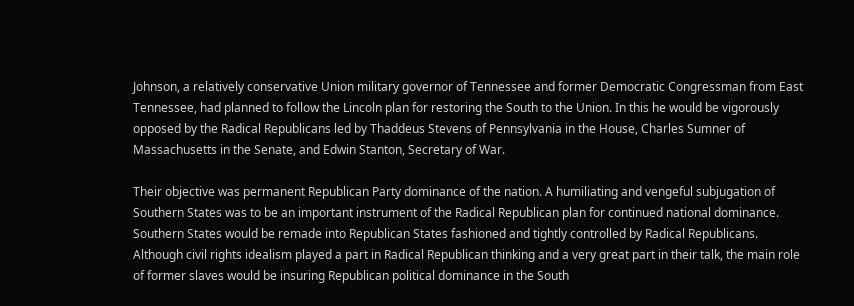Johnson, a relatively conservative Union military governor of Tennessee and former Democratic Congressman from East Tennessee, had planned to follow the Lincoln plan for restoring the South to the Union. In this he would be vigorously opposed by the Radical Republicans led by Thaddeus Stevens of Pennsylvania in the House, Charles Sumner of Massachusetts in the Senate, and Edwin Stanton, Secretary of War.

Their objective was permanent Republican Party dominance of the nation. A humiliating and vengeful subjugation of Southern States was to be an important instrument of the Radical Republican plan for continued national dominance. Southern States would be remade into Republican States fashioned and tightly controlled by Radical Republicans. Although civil rights idealism played a part in Radical Republican thinking and a very great part in their talk, the main role of former slaves would be insuring Republican political dominance in the South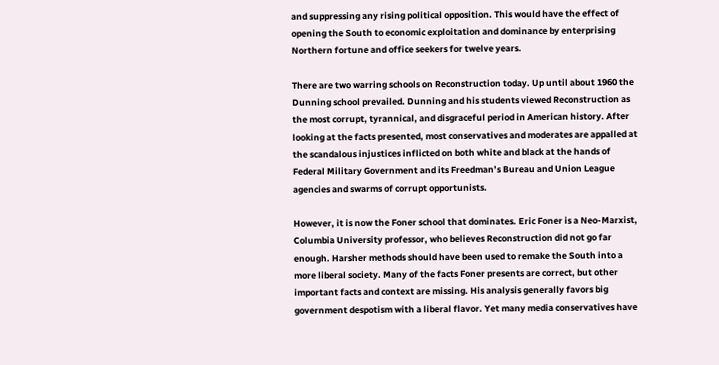and suppressing any rising political opposition. This would have the effect of opening the South to economic exploitation and dominance by enterprising Northern fortune and office seekers for twelve years.

There are two warring schools on Reconstruction today. Up until about 1960 the Dunning school prevailed. Dunning and his students viewed Reconstruction as the most corrupt, tyrannical, and disgraceful period in American history. After looking at the facts presented, most conservatives and moderates are appalled at the scandalous injustices inflicted on both white and black at the hands of Federal Military Government and its Freedman’s Bureau and Union League agencies and swarms of corrupt opportunists.

However, it is now the Foner school that dominates. Eric Foner is a Neo-Marxist, Columbia University professor, who believes Reconstruction did not go far enough. Harsher methods should have been used to remake the South into a more liberal society. Many of the facts Foner presents are correct, but other important facts and context are missing. His analysis generally favors big government despotism with a liberal flavor. Yet many media conservatives have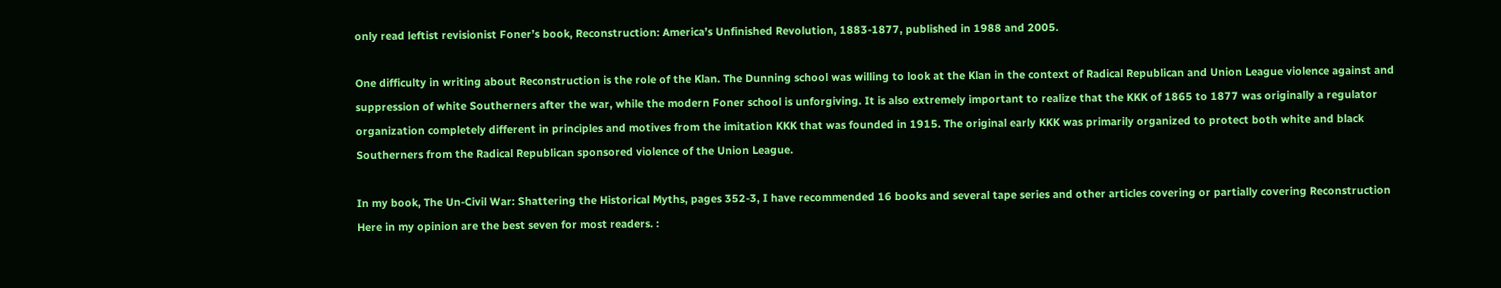only read leftist revisionist Foner’s book, Reconstruction: America’s Unfinished Revolution, 1883-1877, published in 1988 and 2005.

One difficulty in writing about Reconstruction is the role of the Klan. The Dunning school was willing to look at the Klan in the context of Radical Republican and Union League violence against and suppression of white Southerners after the war, while the modern Foner school is unforgiving. It is also extremely important to realize that the KKK of 1865 to 1877 was originally a regulator organization completely different in principles and motives from the imitation KKK that was founded in 1915. The original early KKK was primarily organized to protect both white and black Southerners from the Radical Republican sponsored violence of the Union League.

In my book, The Un-Civil War: Shattering the Historical Myths, pages 352-3, I have recommended 16 books and several tape series and other articles covering or partially covering Reconstruction Here in my opinion are the best seven for most readers. :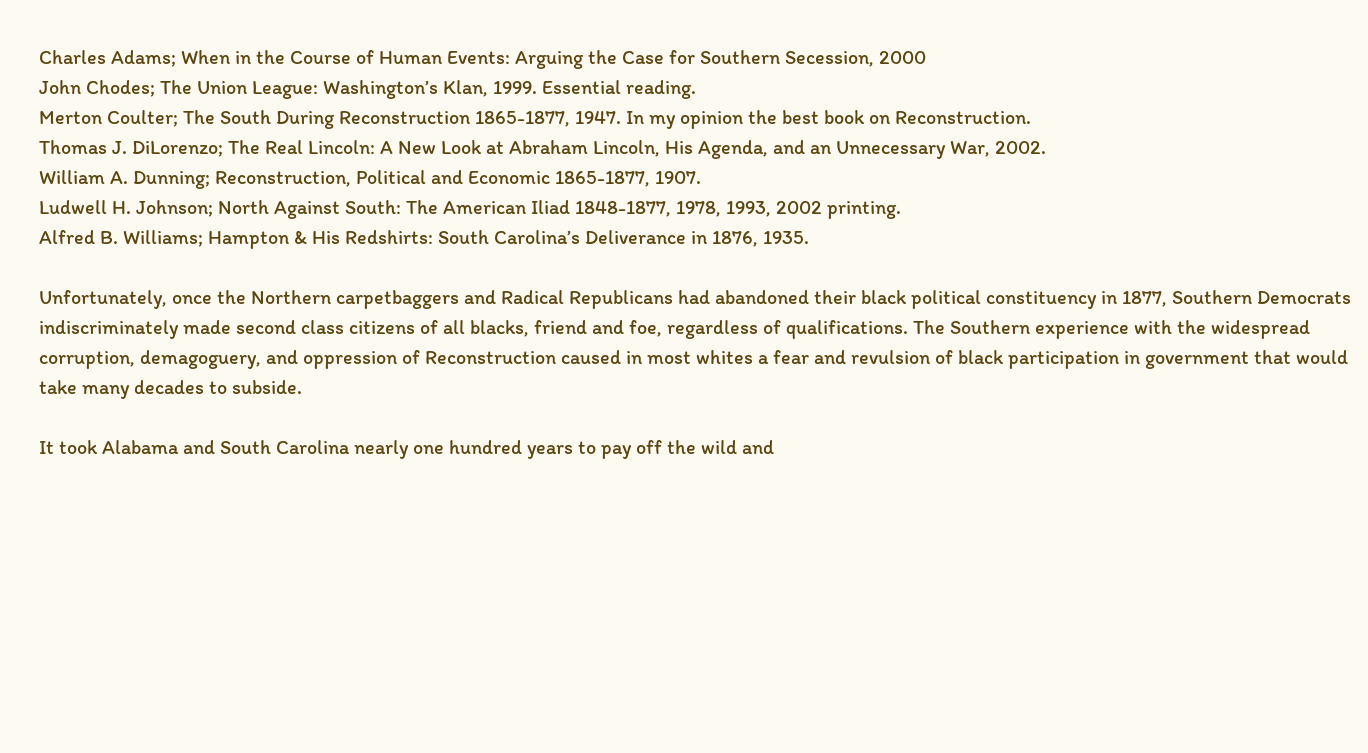Charles Adams; When in the Course of Human Events: Arguing the Case for Southern Secession, 2000
John Chodes; The Union League: Washington’s Klan, 1999. Essential reading.
Merton Coulter; The South During Reconstruction 1865-1877, 1947. In my opinion the best book on Reconstruction.
Thomas J. DiLorenzo; The Real Lincoln: A New Look at Abraham Lincoln, His Agenda, and an Unnecessary War, 2002.
William A. Dunning; Reconstruction, Political and Economic 1865-1877, 1907.
Ludwell H. Johnson; North Against South: The American Iliad 1848-1877, 1978, 1993, 2002 printing.
Alfred B. Williams; Hampton & His Redshirts: South Carolina’s Deliverance in 1876, 1935.

Unfortunately, once the Northern carpetbaggers and Radical Republicans had abandoned their black political constituency in 1877, Southern Democrats indiscriminately made second class citizens of all blacks, friend and foe, regardless of qualifications. The Southern experience with the widespread corruption, demagoguery, and oppression of Reconstruction caused in most whites a fear and revulsion of black participation in government that would take many decades to subside.

It took Alabama and South Carolina nearly one hundred years to pay off the wild and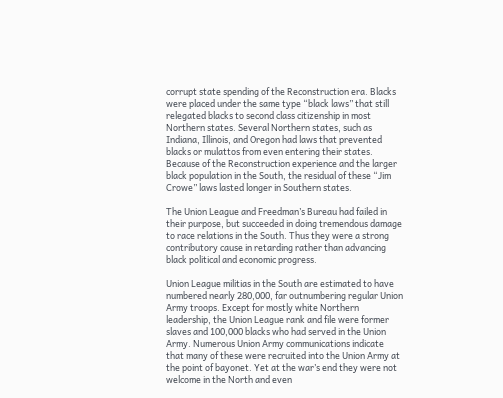corrupt state spending of the Reconstruction era. Blacks were placed under the same type “black laws” that still relegated blacks to second class citizenship in most Northern states. Several Northern states, such as Indiana, Illinois, and Oregon had laws that prevented blacks or mulattos from even entering their states. Because of the Reconstruction experience and the larger black population in the South, the residual of these “Jim Crowe” laws lasted longer in Southern states.

The Union League and Freedman’s Bureau had failed in their purpose, but succeeded in doing tremendous damage to race relations in the South. Thus they were a strong contributory cause in retarding rather than advancing black political and economic progress.

Union League militias in the South are estimated to have numbered nearly 280,000, far outnumbering regular Union Army troops. Except for mostly white Northern leadership, the Union League rank and file were former slaves and 100,000 blacks who had served in the Union Army. Numerous Union Army communications indicate that many of these were recruited into the Union Army at the point of bayonet. Yet at the war’s end they were not welcome in the North and even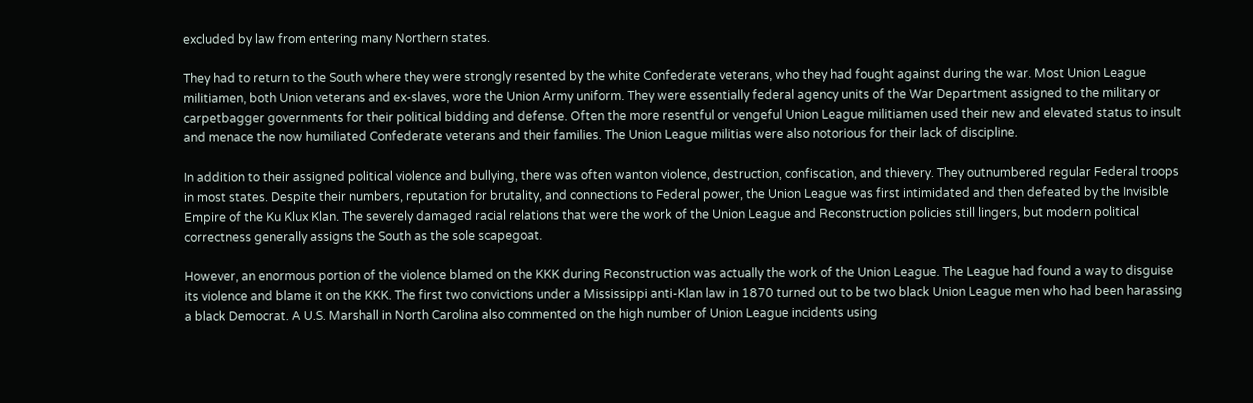excluded by law from entering many Northern states.

They had to return to the South where they were strongly resented by the white Confederate veterans, who they had fought against during the war. Most Union League militiamen, both Union veterans and ex-slaves, wore the Union Army uniform. They were essentially federal agency units of the War Department assigned to the military or carpetbagger governments for their political bidding and defense. Often the more resentful or vengeful Union League militiamen used their new and elevated status to insult and menace the now humiliated Confederate veterans and their families. The Union League militias were also notorious for their lack of discipline.

In addition to their assigned political violence and bullying, there was often wanton violence, destruction, confiscation, and thievery. They outnumbered regular Federal troops in most states. Despite their numbers, reputation for brutality, and connections to Federal power, the Union League was first intimidated and then defeated by the Invisible Empire of the Ku Klux Klan. The severely damaged racial relations that were the work of the Union League and Reconstruction policies still lingers, but modern political correctness generally assigns the South as the sole scapegoat.

However, an enormous portion of the violence blamed on the KKK during Reconstruction was actually the work of the Union League. The League had found a way to disguise its violence and blame it on the KKK. The first two convictions under a Mississippi anti-Klan law in 1870 turned out to be two black Union League men who had been harassing a black Democrat. A U.S. Marshall in North Carolina also commented on the high number of Union League incidents using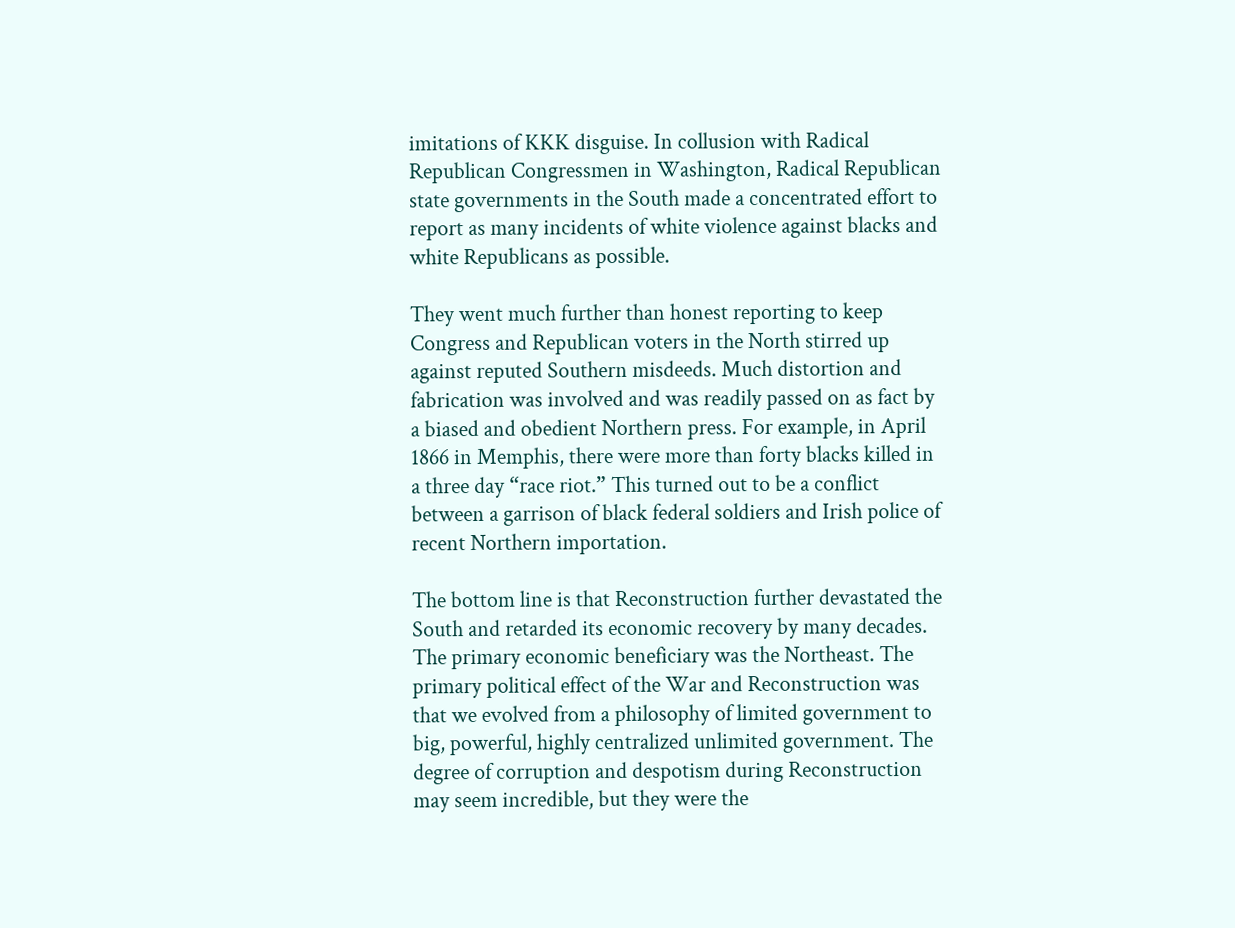imitations of KKK disguise. In collusion with Radical Republican Congressmen in Washington, Radical Republican state governments in the South made a concentrated effort to report as many incidents of white violence against blacks and white Republicans as possible.

They went much further than honest reporting to keep Congress and Republican voters in the North stirred up against reputed Southern misdeeds. Much distortion and fabrication was involved and was readily passed on as fact by a biased and obedient Northern press. For example, in April 1866 in Memphis, there were more than forty blacks killed in a three day “race riot.” This turned out to be a conflict between a garrison of black federal soldiers and Irish police of recent Northern importation.

The bottom line is that Reconstruction further devastated the South and retarded its economic recovery by many decades. The primary economic beneficiary was the Northeast. The primary political effect of the War and Reconstruction was that we evolved from a philosophy of limited government to big, powerful, highly centralized unlimited government. The degree of corruption and despotism during Reconstruction may seem incredible, but they were the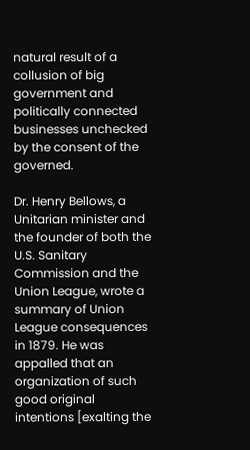natural result of a collusion of big government and politically connected businesses unchecked by the consent of the governed.

Dr. Henry Bellows, a Unitarian minister and the founder of both the U.S. Sanitary Commission and the Union League, wrote a summary of Union League consequences in 1879. He was appalled that an organization of such good original intentions [exalting the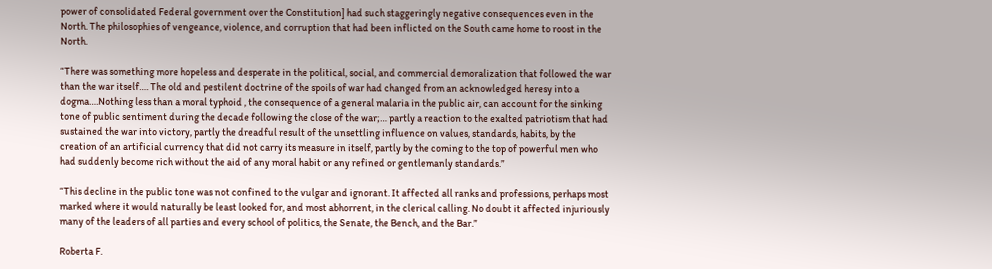power of consolidated Federal government over the Constitution] had such staggeringly negative consequences even in the North. The philosophies of vengeance, violence, and corruption that had been inflicted on the South came home to roost in the North.

“There was something more hopeless and desperate in the political, social, and commercial demoralization that followed the war than the war itself…. The old and pestilent doctrine of the spoils of war had changed from an acknowledged heresy into a dogma….Nothing less than a moral typhoid , the consequence of a general malaria in the public air, can account for the sinking tone of public sentiment during the decade following the close of the war;… partly a reaction to the exalted patriotism that had sustained the war into victory, partly the dreadful result of the unsettling influence on values, standards, habits, by the creation of an artificial currency that did not carry its measure in itself, partly by the coming to the top of powerful men who had suddenly become rich without the aid of any moral habit or any refined or gentlemanly standards.”

“This decline in the public tone was not confined to the vulgar and ignorant. It affected all ranks and professions, perhaps most marked where it would naturally be least looked for, and most abhorrent, in the clerical calling. No doubt it affected injuriously many of the leaders of all parties and every school of politics, the Senate, the Bench, and the Bar.”

Roberta F.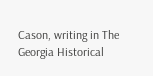Cason, writing in The Georgia Historical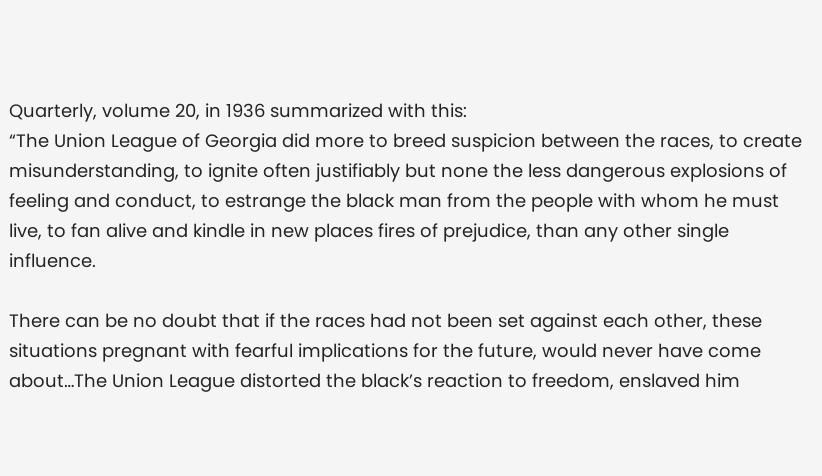Quarterly, volume 20, in 1936 summarized with this:
“The Union League of Georgia did more to breed suspicion between the races, to create misunderstanding, to ignite often justifiably but none the less dangerous explosions of feeling and conduct, to estrange the black man from the people with whom he must live, to fan alive and kindle in new places fires of prejudice, than any other single influence.

There can be no doubt that if the races had not been set against each other, these situations pregnant with fearful implications for the future, would never have come about…The Union League distorted the black’s reaction to freedom, enslaved him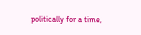politically for a time,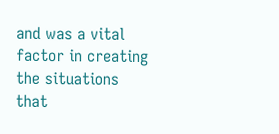and was a vital factor in creating the situations that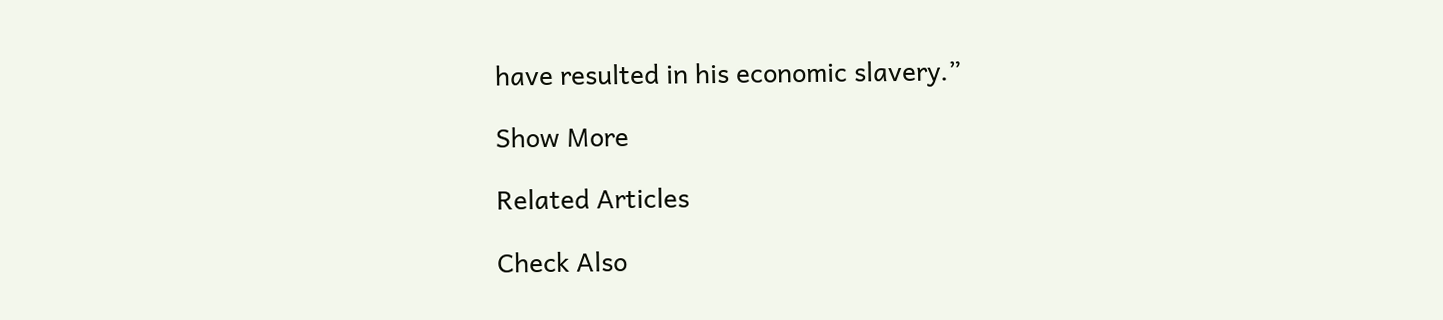have resulted in his economic slavery.”

Show More

Related Articles

Check Also